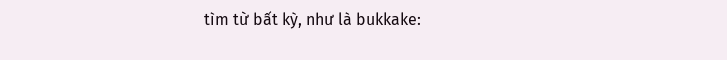tìm từ bất kỳ, như là bukkake: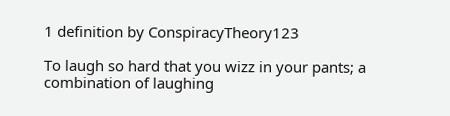1 definition by ConspiracyTheory123

To laugh so hard that you wizz in your pants; a combination of laughing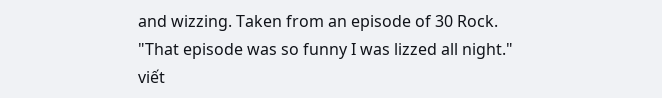and wizzing. Taken from an episode of 30 Rock.
"That episode was so funny I was lizzed all night."
viết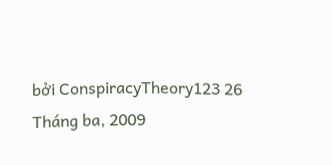bởi ConspiracyTheory123 26 Tháng ba, 2009